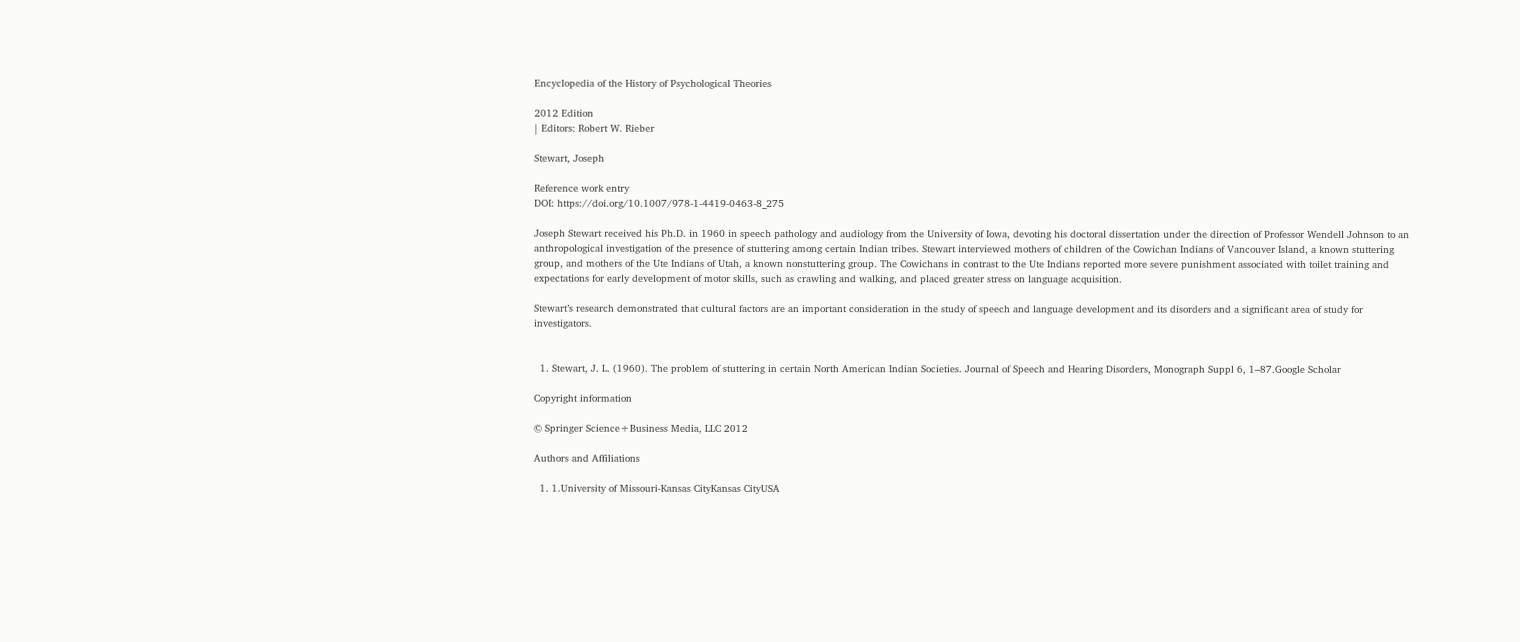Encyclopedia of the History of Psychological Theories

2012 Edition
| Editors: Robert W. Rieber

Stewart, Joseph

Reference work entry
DOI: https://doi.org/10.1007/978-1-4419-0463-8_275

Joseph Stewart received his Ph.D. in 1960 in speech pathology and audiology from the University of Iowa, devoting his doctoral dissertation under the direction of Professor Wendell Johnson to an anthropological investigation of the presence of stuttering among certain Indian tribes. Stewart interviewed mothers of children of the Cowichan Indians of Vancouver Island, a known stuttering group, and mothers of the Ute Indians of Utah, a known nonstuttering group. The Cowichans in contrast to the Ute Indians reported more severe punishment associated with toilet training and expectations for early development of motor skills, such as crawling and walking, and placed greater stress on language acquisition.

Stewart’s research demonstrated that cultural factors are an important consideration in the study of speech and language development and its disorders and a significant area of study for investigators.


  1. Stewart, J. L. (1960). The problem of stuttering in certain North American Indian Societies. Journal of Speech and Hearing Disorders, Monograph Suppl 6, 1–87.Google Scholar

Copyright information

© Springer Science+Business Media, LLC 2012

Authors and Affiliations

  1. 1.University of Missouri-Kansas CityKansas CityUSA